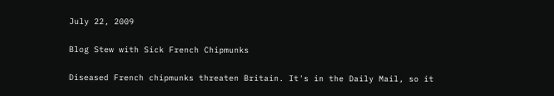July 22, 2009

Blog Stew with Sick French Chipmunks

Diseased French chipmunks threaten Britain. It's in the Daily Mail, so it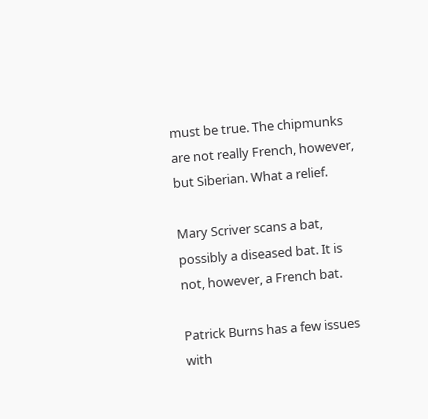must be true. The chipmunks are not really French, however, but Siberian. What a relief.

Mary Scriver scans a bat, possibly a diseased bat. It is not, however, a French bat.

Patrick Burns has a few issues with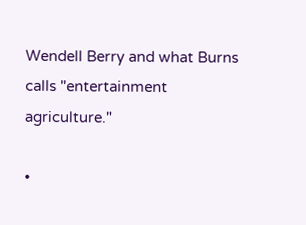Wendell Berry and what Burns calls "entertainment agriculture."

•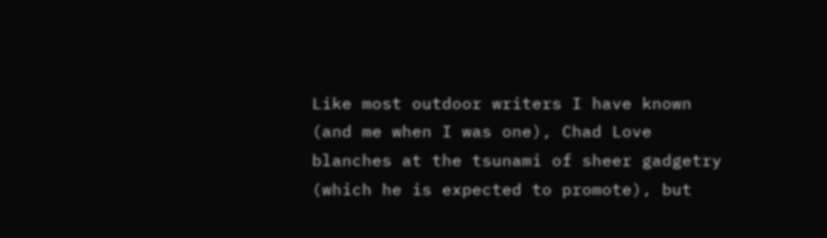Like most outdoor writers I have known (and me when I was one), Chad Love blanches at the tsunami of sheer gadgetry (which he is expected to promote), but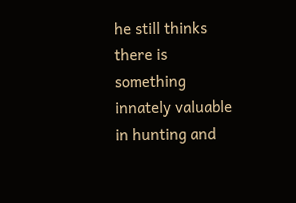he still thinks there is something innately valuable in hunting and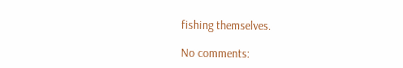fishing themselves.

No comments: